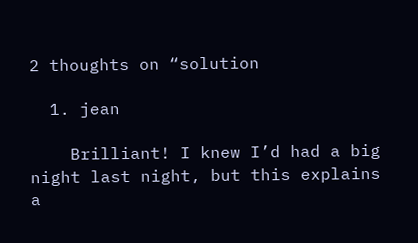2 thoughts on “solution

  1. jean

    Brilliant! I knew I’d had a big night last night, but this explains a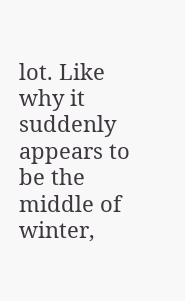lot. Like why it suddenly appears to be the middle of winter,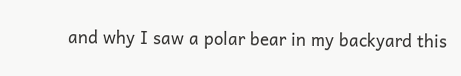and why I saw a polar bear in my backyard this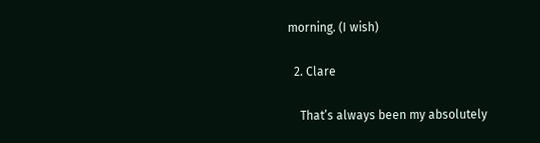morning. (I wish)

  2. Clare

    That’s always been my absolutely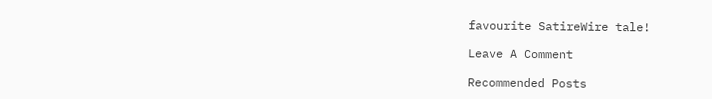favourite SatireWire tale!

Leave A Comment

Recommended Posts